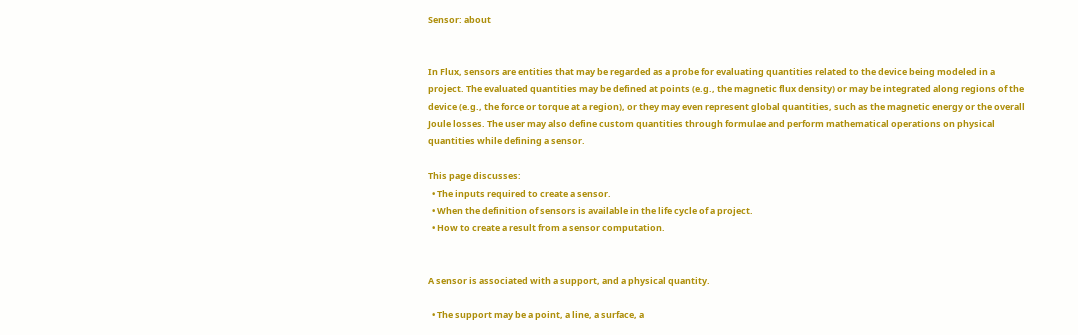Sensor: about


In Flux, sensors are entities that may be regarded as a probe for evaluating quantities related to the device being modeled in a project. The evaluated quantities may be defined at points (e.g., the magnetic flux density) or may be integrated along regions of the device (e.g., the force or torque at a region), or they may even represent global quantities, such as the magnetic energy or the overall Joule losses. The user may also define custom quantities through formulae and perform mathematical operations on physical quantities while defining a sensor.

This page discusses:
  • The inputs required to create a sensor.
  • When the definition of sensors is available in the life cycle of a project.
  • How to create a result from a sensor computation.


A sensor is associated with a support, and a physical quantity.

  • The support may be a point, a line, a surface, a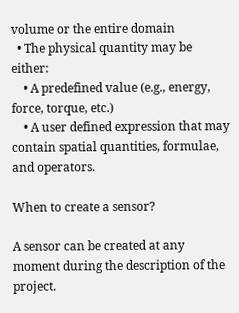volume or the entire domain
  • The physical quantity may be either:
    • A predefined value (e.g., energy, force, torque, etc.)
    • A user defined expression that may contain spatial quantities, formulae, and operators.

When to create a sensor?

A sensor can be created at any moment during the description of the project.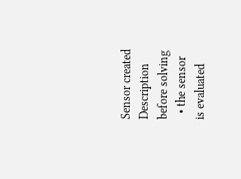Sensor created Description
before solving
  • the sensor is evaluated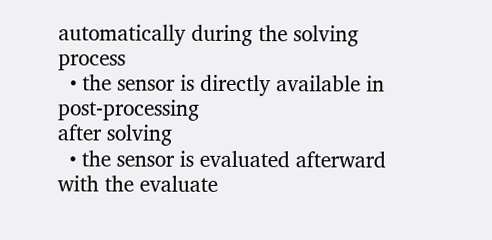automatically during the solving process
  • the sensor is directly available in post-processing
after solving
  • the sensor is evaluated afterward with the evaluate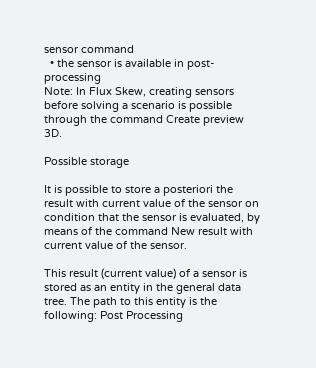sensor command
  • the sensor is available in post-processing
Note: In Flux Skew, creating sensors before solving a scenario is possible through the command Create preview 3D.

Possible storage

It is possible to store a posteriori the result with current value of the sensor on condition that the sensor is evaluated, by means of the command New result with current value of the sensor.

This result (current value) of a sensor is stored as an entity in the general data tree. The path to this entity is the following: Post Processing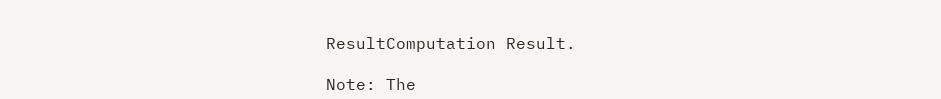ResultComputation Result.

Note: The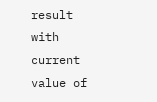result with current value of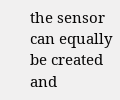the sensor can equally be created and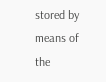stored by means of the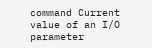command Current value of an I/O parameter